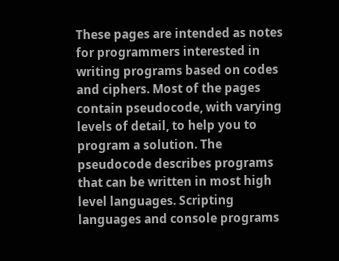These pages are intended as notes for programmers interested in writing programs based on codes and ciphers. Most of the pages contain pseudocode, with varying levels of detail, to help you to program a solution. The pseudocode describes programs that can be written in most high level languages. Scripting languages and console programs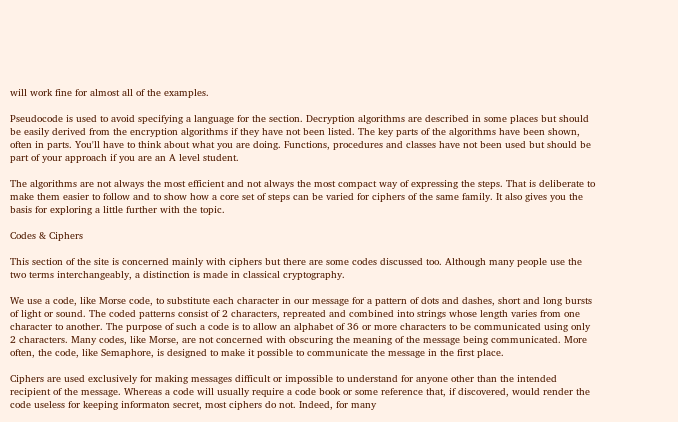will work fine for almost all of the examples.

Pseudocode is used to avoid specifying a language for the section. Decryption algorithms are described in some places but should be easily derived from the encryption algorithms if they have not been listed. The key parts of the algorithms have been shown, often in parts. You'll have to think about what you are doing. Functions, procedures and classes have not been used but should be part of your approach if you are an A level student.

The algorithms are not always the most efficient and not always the most compact way of expressing the steps. That is deliberate to make them easier to follow and to show how a core set of steps can be varied for ciphers of the same family. It also gives you the basis for exploring a little further with the topic.

Codes & Ciphers

This section of the site is concerned mainly with ciphers but there are some codes discussed too. Although many people use the two terms interchangeably, a distinction is made in classical cryptography.

We use a code, like Morse code, to substitute each character in our message for a pattern of dots and dashes, short and long bursts of light or sound. The coded patterns consist of 2 characters, repreated and combined into strings whose length varies from one character to another. The purpose of such a code is to allow an alphabet of 36 or more characters to be communicated using only 2 characters. Many codes, like Morse, are not concerned with obscuring the meaning of the message being communicated. More often, the code, like Semaphore, is designed to make it possible to communicate the message in the first place.

Ciphers are used exclusively for making messages difficult or impossible to understand for anyone other than the intended recipient of the message. Whereas a code will usually require a code book or some reference that, if discovered, would render the code useless for keeping informaton secret, most ciphers do not. Indeed, for many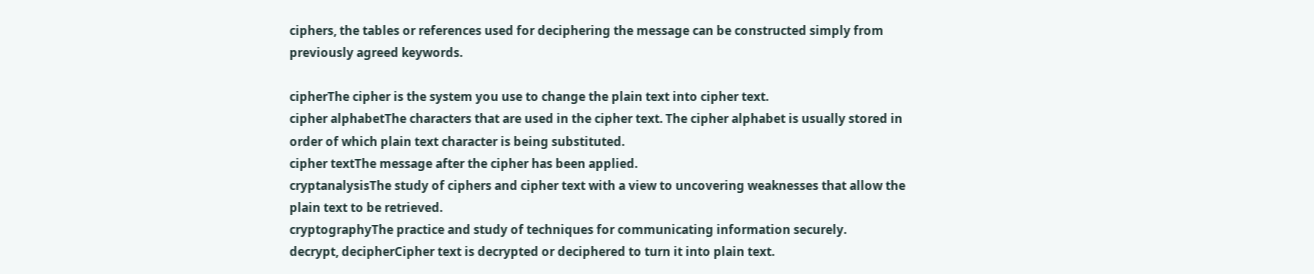ciphers, the tables or references used for deciphering the message can be constructed simply from previously agreed keywords.

cipherThe cipher is the system you use to change the plain text into cipher text.
cipher alphabetThe characters that are used in the cipher text. The cipher alphabet is usually stored in order of which plain text character is being substituted.
cipher textThe message after the cipher has been applied.
cryptanalysisThe study of ciphers and cipher text with a view to uncovering weaknesses that allow the plain text to be retrieved.
cryptographyThe practice and study of techniques for communicating information securely.
decrypt, decipherCipher text is decrypted or deciphered to turn it into plain text.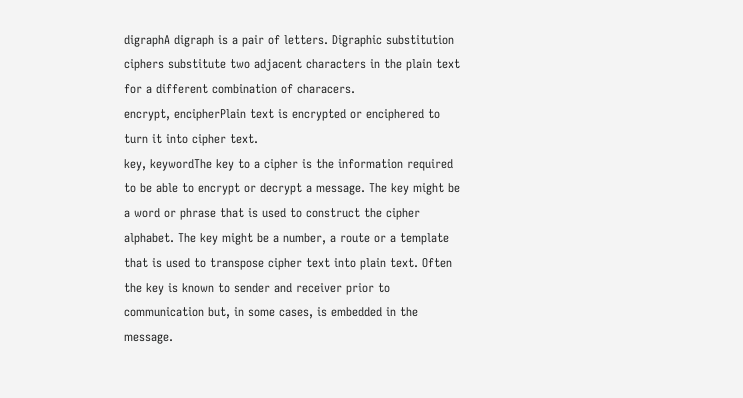digraphA digraph is a pair of letters. Digraphic substitution ciphers substitute two adjacent characters in the plain text for a different combination of characers.
encrypt, encipherPlain text is encrypted or enciphered to turn it into cipher text.
key, keywordThe key to a cipher is the information required to be able to encrypt or decrypt a message. The key might be a word or phrase that is used to construct the cipher alphabet. The key might be a number, a route or a template that is used to transpose cipher text into plain text. Often the key is known to sender and receiver prior to communication but, in some cases, is embedded in the message.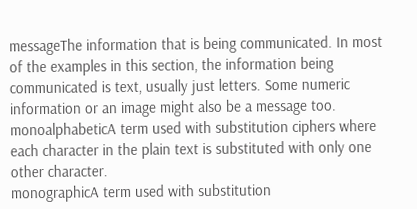messageThe information that is being communicated. In most of the examples in this section, the information being communicated is text, usually just letters. Some numeric information or an image might also be a message too.
monoalphabeticA term used with substitution ciphers where each character in the plain text is substituted with only one other character.
monographicA term used with substitution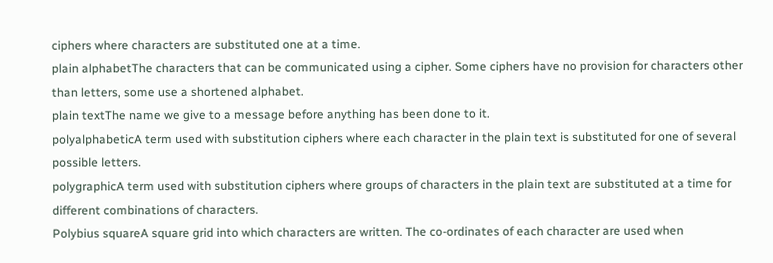ciphers where characters are substituted one at a time.
plain alphabetThe characters that can be communicated using a cipher. Some ciphers have no provision for characters other than letters, some use a shortened alphabet.
plain textThe name we give to a message before anything has been done to it.
polyalphabeticA term used with substitution ciphers where each character in the plain text is substituted for one of several possible letters.
polygraphicA term used with substitution ciphers where groups of characters in the plain text are substituted at a time for different combinations of characters.
Polybius squareA square grid into which characters are written. The co-ordinates of each character are used when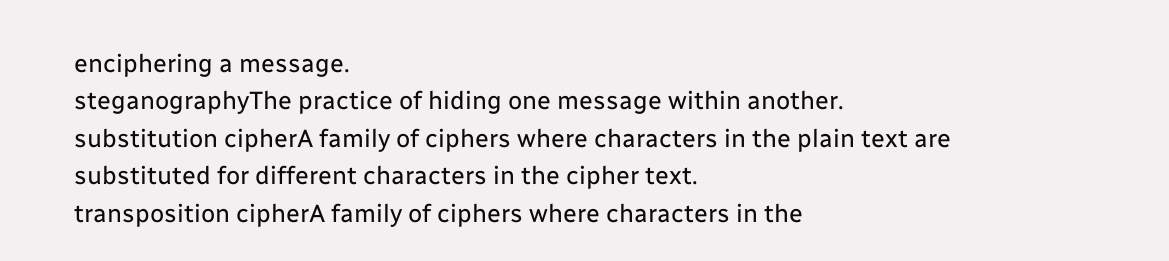enciphering a message.
steganographyThe practice of hiding one message within another.
substitution cipherA family of ciphers where characters in the plain text are substituted for different characters in the cipher text.
transposition cipherA family of ciphers where characters in the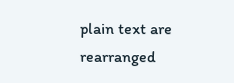plain text are rearranged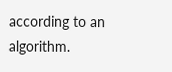according to an algorithm.